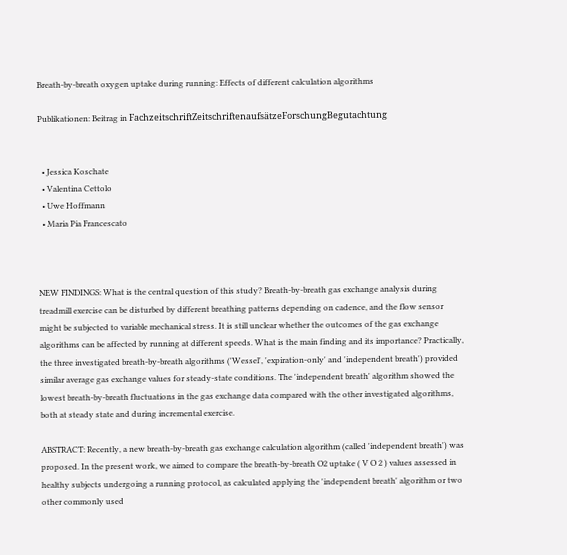Breath-by-breath oxygen uptake during running: Effects of different calculation algorithms

Publikationen: Beitrag in FachzeitschriftZeitschriftenaufsätzeForschungBegutachtung


  • Jessica Koschate
  • Valentina Cettolo
  • Uwe Hoffmann
  • Maria Pia Francescato



NEW FINDINGS: What is the central question of this study? Breath-by-breath gas exchange analysis during treadmill exercise can be disturbed by different breathing patterns depending on cadence, and the flow sensor might be subjected to variable mechanical stress. It is still unclear whether the outcomes of the gas exchange algorithms can be affected by running at different speeds. What is the main finding and its importance? Practically, the three investigated breath-by-breath algorithms ('Wessel', 'expiration-only' and 'independent breath') provided similar average gas exchange values for steady-state conditions. The 'independent breath' algorithm showed the lowest breath-by-breath fluctuations in the gas exchange data compared with the other investigated algorithms, both at steady state and during incremental exercise.

ABSTRACT: Recently, a new breath-by-breath gas exchange calculation algorithm (called 'independent breath') was proposed. In the present work, we aimed to compare the breath-by-breath O2 uptake ( V O 2 ) values assessed in healthy subjects undergoing a running protocol, as calculated applying the 'independent breath' algorithm or two other commonly used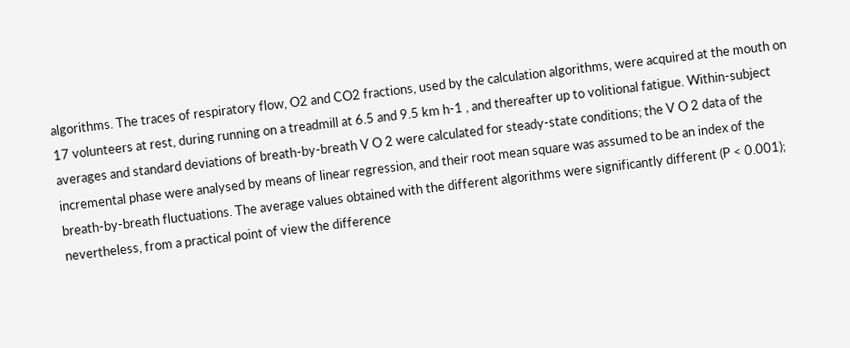algorithms. The traces of respiratory flow, O2 and CO2 fractions, used by the calculation algorithms, were acquired at the mouth on 17 volunteers at rest, during running on a treadmill at 6.5 and 9.5 km h-1 , and thereafter up to volitional fatigue. Within-subject averages and standard deviations of breath-by-breath V O 2 were calculated for steady-state conditions; the V O 2 data of the incremental phase were analysed by means of linear regression, and their root mean square was assumed to be an index of the breath-by-breath fluctuations. The average values obtained with the different algorithms were significantly different (P < 0.001); nevertheless, from a practical point of view the difference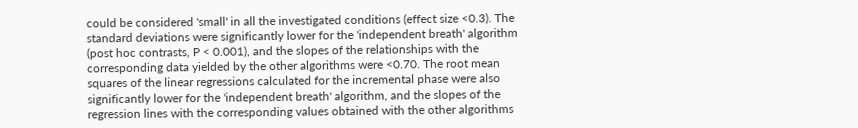could be considered 'small' in all the investigated conditions (effect size <0.3). The standard deviations were significantly lower for the 'independent breath' algorithm (post hoc contrasts, P < 0.001), and the slopes of the relationships with the corresponding data yielded by the other algorithms were <0.70. The root mean squares of the linear regressions calculated for the incremental phase were also significantly lower for the 'independent breath' algorithm, and the slopes of the regression lines with the corresponding values obtained with the other algorithms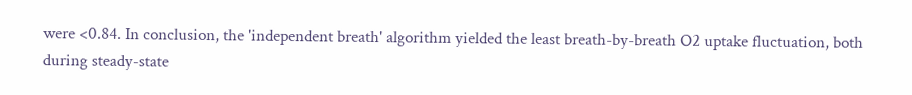were <0.84. In conclusion, the 'independent breath' algorithm yielded the least breath-by-breath O2 uptake fluctuation, both during steady-state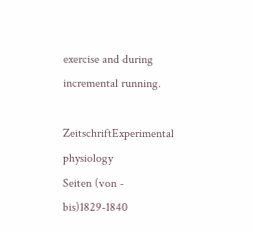exercise and during incremental running.

ZeitschriftExperimental physiology
Seiten (von - bis)1829-1840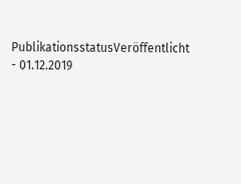PublikationsstatusVeröffentlicht - 01.12.2019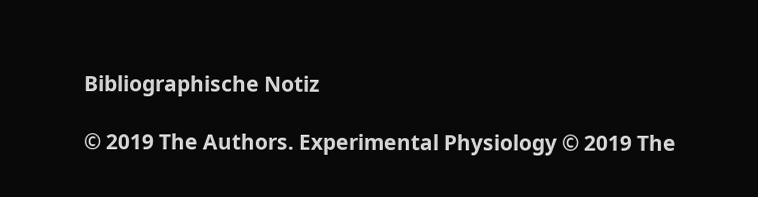Bibliographische Notiz

© 2019 The Authors. Experimental Physiology © 2019 The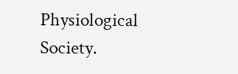Physiological Society.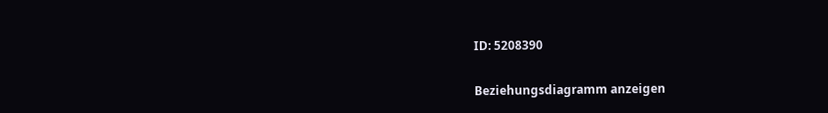ID: 5208390


Beziehungsdiagramm anzeigen